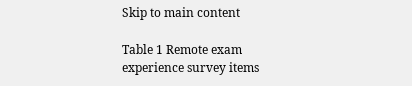Skip to main content

Table 1 Remote exam experience survey items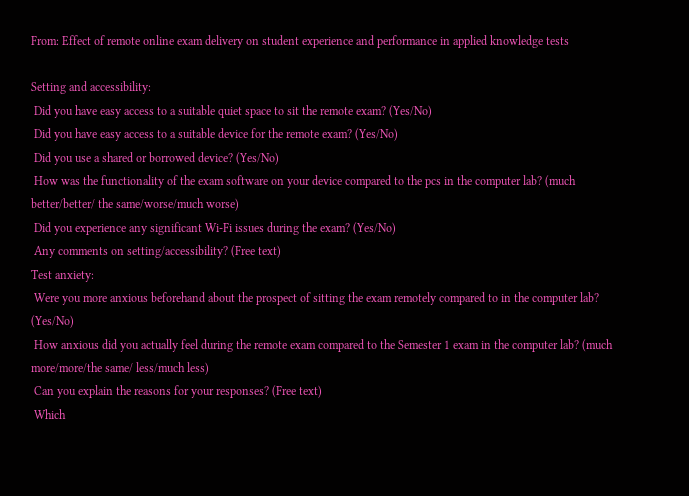From: Effect of remote online exam delivery on student experience and performance in applied knowledge tests

Setting and accessibility:
 Did you have easy access to a suitable quiet space to sit the remote exam? (Yes/No)
 Did you have easy access to a suitable device for the remote exam? (Yes/No)
 Did you use a shared or borrowed device? (Yes/No)
 How was the functionality of the exam software on your device compared to the pcs in the computer lab? (much better/better/ the same/worse/much worse)
 Did you experience any significant Wi-Fi issues during the exam? (Yes/No)
 Any comments on setting/accessibility? (Free text)
Test anxiety:
 Were you more anxious beforehand about the prospect of sitting the exam remotely compared to in the computer lab? (Yes/No)
 How anxious did you actually feel during the remote exam compared to the Semester 1 exam in the computer lab? (much more/more/the same/ less/much less)
 Can you explain the reasons for your responses? (Free text)
 Which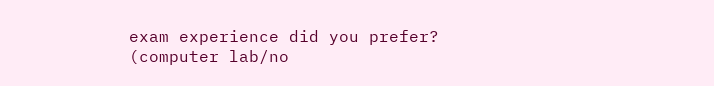exam experience did you prefer? (computer lab/no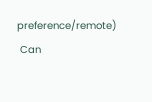preference/remote)
 Can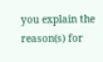you explain the reason(s) for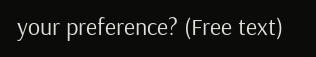your preference? (Free text)